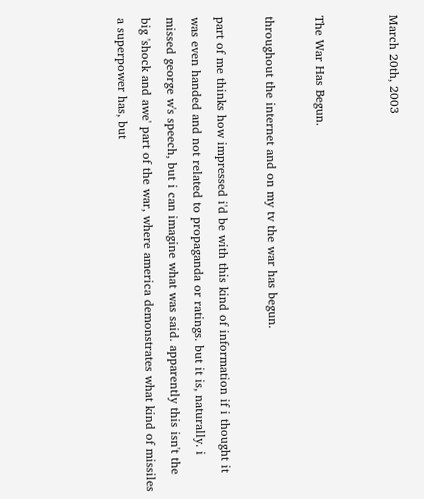March 20th, 2003


The War Has Begun.

throughout the internet and on my tv the war has begun.

part of me thinks how impressed i'd be with this kind of information if i thought it was even handed and not related to propaganda or ratings. but it is, naturally. i missed george w's speech, but i can imagine what was said. apparently this isn't the big 'shock and awe' part of the war, where america demonstrates what kind of missiles a superpower has, but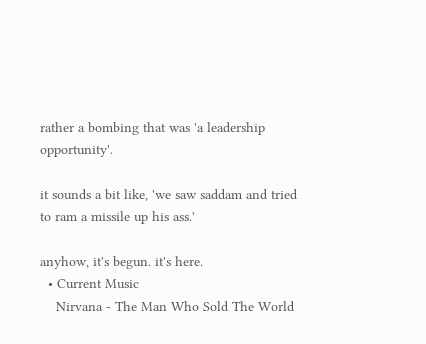rather a bombing that was 'a leadership opportunity'.

it sounds a bit like, 'we saw saddam and tried to ram a missile up his ass.'

anyhow, it's begun. it's here.
  • Current Music
    Nirvana - The Man Who Sold The World